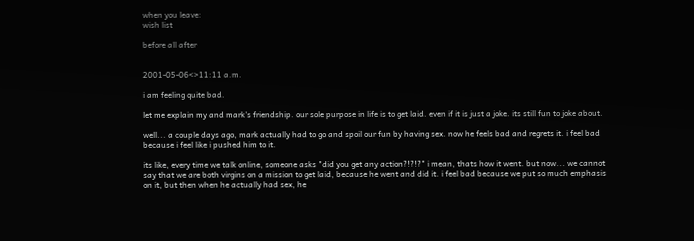when you leave:
wish list

before all after


2001-05-06<>11:11 a.m.

i am feeling quite bad.

let me explain my and mark's friendship. our sole purpose in life is to get laid. even if it is just a joke. its still fun to joke about.

well... a couple days ago, mark actually had to go and spoil our fun by having sex. now he feels bad and regrets it. i feel bad because i feel like i pushed him to it.

its like, every time we talk online, someone asks "did you get any action?!?!?" i mean, thats how it went. but now... we cannot say that we are both virgins on a mission to get laid, because he went and did it. i feel bad because we put so much emphasis on it, but then when he actually had sex, he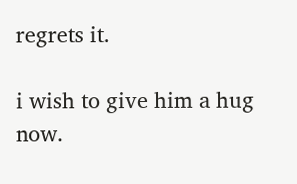regrets it.

i wish to give him a hug now.